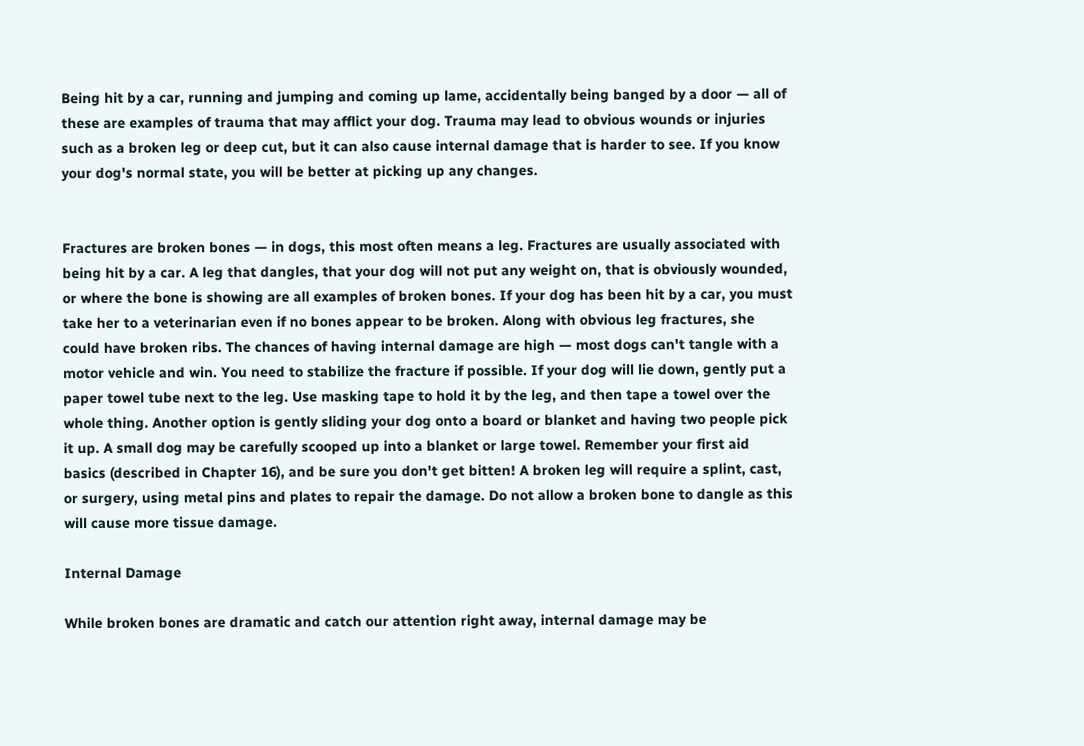Being hit by a car, running and jumping and coming up lame, accidentally being banged by a door — all of these are examples of trauma that may afflict your dog. Trauma may lead to obvious wounds or injuries such as a broken leg or deep cut, but it can also cause internal damage that is harder to see. If you know your dog's normal state, you will be better at picking up any changes.


Fractures are broken bones — in dogs, this most often means a leg. Fractures are usually associated with being hit by a car. A leg that dangles, that your dog will not put any weight on, that is obviously wounded, or where the bone is showing are all examples of broken bones. If your dog has been hit by a car, you must take her to a veterinarian even if no bones appear to be broken. Along with obvious leg fractures, she could have broken ribs. The chances of having internal damage are high — most dogs can't tangle with a motor vehicle and win. You need to stabilize the fracture if possible. If your dog will lie down, gently put a paper towel tube next to the leg. Use masking tape to hold it by the leg, and then tape a towel over the whole thing. Another option is gently sliding your dog onto a board or blanket and having two people pick it up. A small dog may be carefully scooped up into a blanket or large towel. Remember your first aid basics (described in Chapter 16), and be sure you don't get bitten! A broken leg will require a splint, cast, or surgery, using metal pins and plates to repair the damage. Do not allow a broken bone to dangle as this will cause more tissue damage.

Internal Damage

While broken bones are dramatic and catch our attention right away, internal damage may be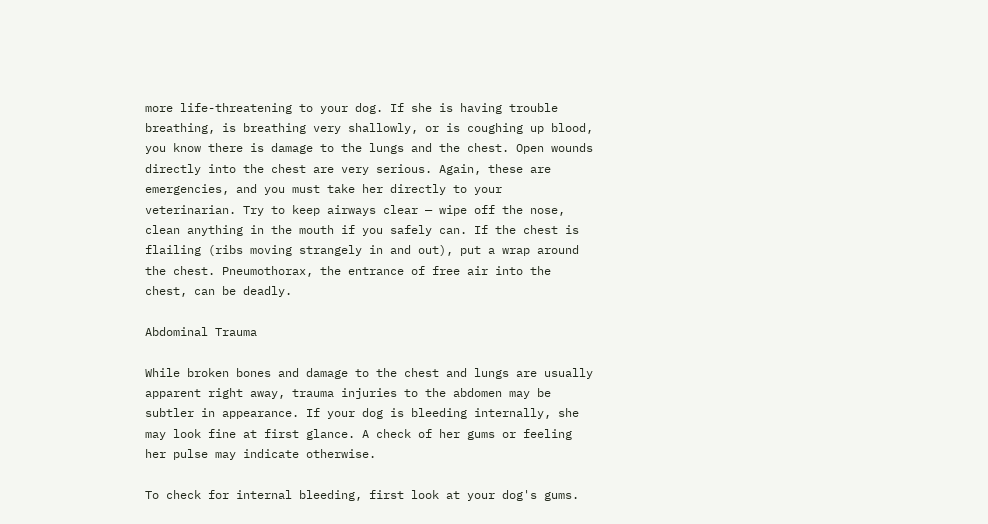more life-threatening to your dog. If she is having trouble breathing, is breathing very shallowly, or is coughing up blood, you know there is damage to the lungs and the chest. Open wounds directly into the chest are very serious. Again, these are emergencies, and you must take her directly to your veterinarian. Try to keep airways clear — wipe off the nose, clean anything in the mouth if you safely can. If the chest is flailing (ribs moving strangely in and out), put a wrap around the chest. Pneumothorax, the entrance of free air into the chest, can be deadly.

Abdominal Trauma

While broken bones and damage to the chest and lungs are usually apparent right away, trauma injuries to the abdomen may be subtler in appearance. If your dog is bleeding internally, she may look fine at first glance. A check of her gums or feeling her pulse may indicate otherwise.

To check for internal bleeding, first look at your dog's gums.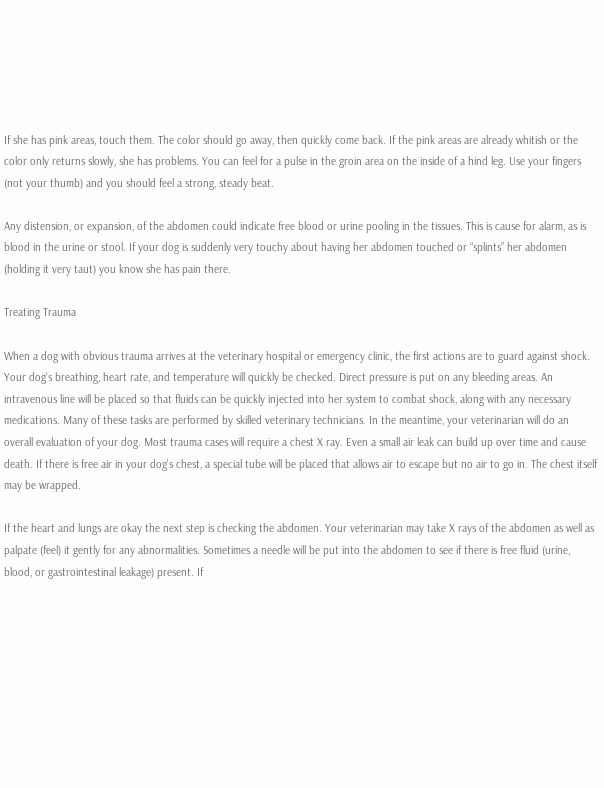If she has pink areas, touch them. The color should go away, then quickly come back. If the pink areas are already whitish or the color only returns slowly, she has problems. You can feel for a pulse in the groin area on the inside of a hind leg. Use your fingers (not your thumb) and you should feel a strong, steady beat.

Any distension, or expansion, of the abdomen could indicate free blood or urine pooling in the tissues. This is cause for alarm, as is blood in the urine or stool. If your dog is suddenly very touchy about having her abdomen touched or “splints” her abdomen (holding it very taut) you know she has pain there.

Treating Trauma

When a dog with obvious trauma arrives at the veterinary hospital or emergency clinic, the first actions are to guard against shock. Your dog's breathing, heart rate, and temperature will quickly be checked. Direct pressure is put on any bleeding areas. An intravenous line will be placed so that fluids can be quickly injected into her system to combat shock, along with any necessary medications. Many of these tasks are performed by skilled veterinary technicians. In the meantime, your veterinarian will do an overall evaluation of your dog. Most trauma cases will require a chest X ray. Even a small air leak can build up over time and cause death. If there is free air in your dog's chest, a special tube will be placed that allows air to escape but no air to go in. The chest itself may be wrapped.

If the heart and lungs are okay the next step is checking the abdomen. Your veterinarian may take X rays of the abdomen as well as palpate (feel) it gently for any abnormalities. Sometimes a needle will be put into the abdomen to see if there is free fluid (urine, blood, or gastrointestinal leakage) present. If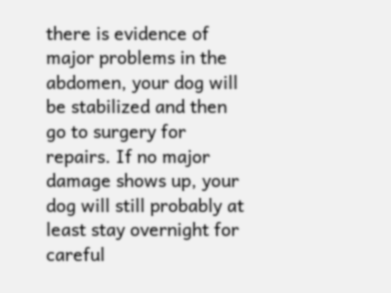there is evidence of major problems in the abdomen, your dog will be stabilized and then go to surgery for repairs. If no major damage shows up, your dog will still probably at least stay overnight for careful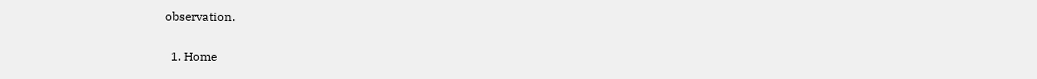observation.

  1. Home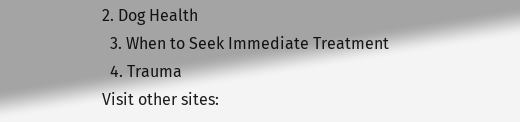2. Dog Health
  3. When to Seek Immediate Treatment
  4. Trauma
Visit other sites: